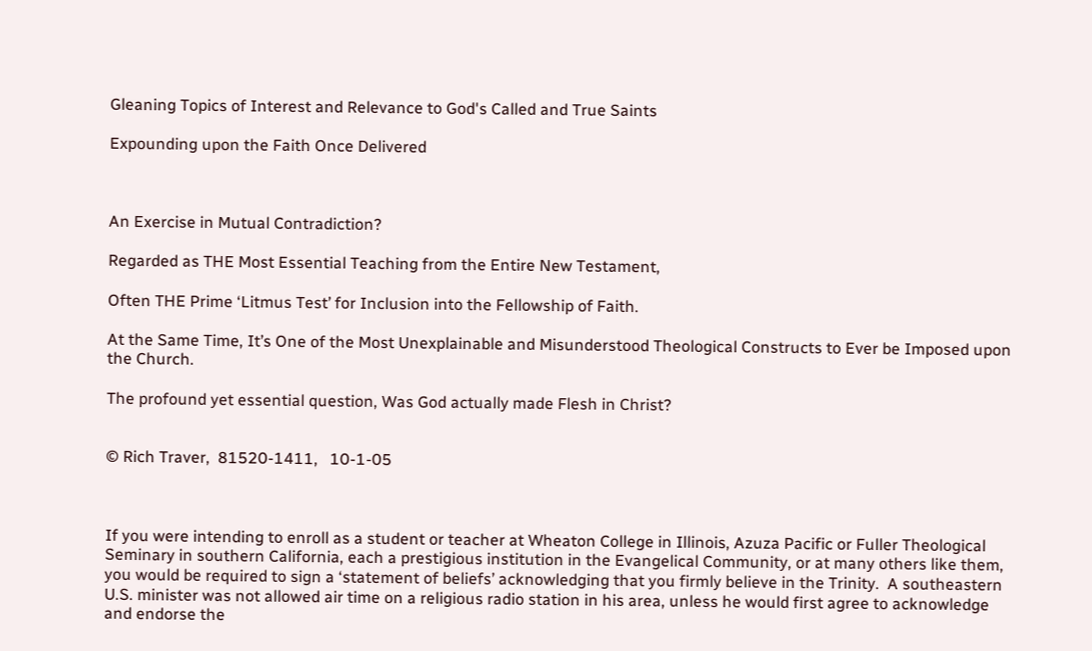Gleaning Topics of Interest and Relevance to God's Called and True Saints

Expounding upon the Faith Once Delivered



An Exercise in Mutual Contradiction?

Regarded as THE Most Essential Teaching from the Entire New Testament,

Often THE Prime ‘Litmus Test’ for Inclusion into the Fellowship of Faith.

At the Same Time, It’s One of the Most Unexplainable and Misunderstood Theological Constructs to Ever be Imposed upon the Church.

The profound yet essential question, Was God actually made Flesh in Christ?


© Rich Traver,  81520-1411,   10-1-05



If you were intending to enroll as a student or teacher at Wheaton College in Illinois, Azuza Pacific or Fuller Theological Seminary in southern California, each a prestigious institution in the Evangelical Community, or at many others like them, you would be required to sign a ‘statement of beliefs’ acknowledging that you firmly believe in the Trinity.  A southeastern U.S. minister was not allowed air time on a religious radio station in his area, unless he would first agree to acknowledge and endorse the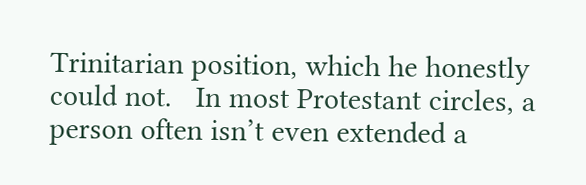Trinitarian position, which he honestly could not.   In most Protestant circles, a person often isn’t even extended a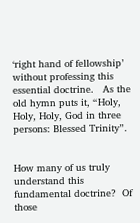‘right hand of fellowship’ without professing this essential doctrine.   As the old hymn puts it, “Holy, Holy, Holy, God in three persons: Blessed Trinity”.


How many of us truly understand this fundamental doctrine?  Of those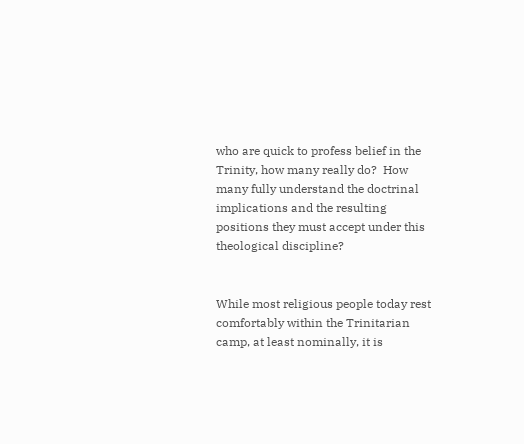who are quick to profess belief in the Trinity, how many really do?  How many fully understand the doctrinal implications and the resulting positions they must accept under this theological discipline?


While most religious people today rest comfortably within the Trinitarian camp, at least nominally, it is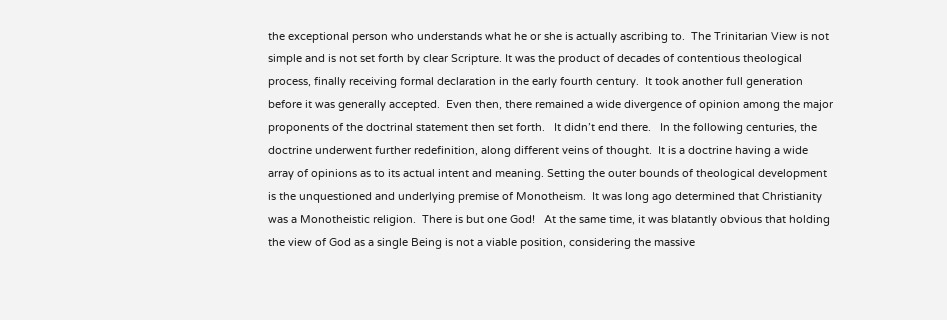the exceptional person who understands what he or she is actually ascribing to.  The Trinitarian View is not simple and is not set forth by clear Scripture. It was the product of decades of contentious theological process, finally receiving formal declaration in the early fourth century.  It took another full generation before it was generally accepted.  Even then, there remained a wide divergence of opinion among the major proponents of the doctrinal statement then set forth.   It didn’t end there.   In the following centuries, the doctrine underwent further redefinition, along different veins of thought.  It is a doctrine having a wide array of opinions as to its actual intent and meaning. Setting the outer bounds of theological development is the unquestioned and underlying premise of Monotheism.  It was long ago determined that Christianity was a Monotheistic religion.  There is but one God!   At the same time, it was blatantly obvious that holding the view of God as a single Being is not a viable position, considering the massive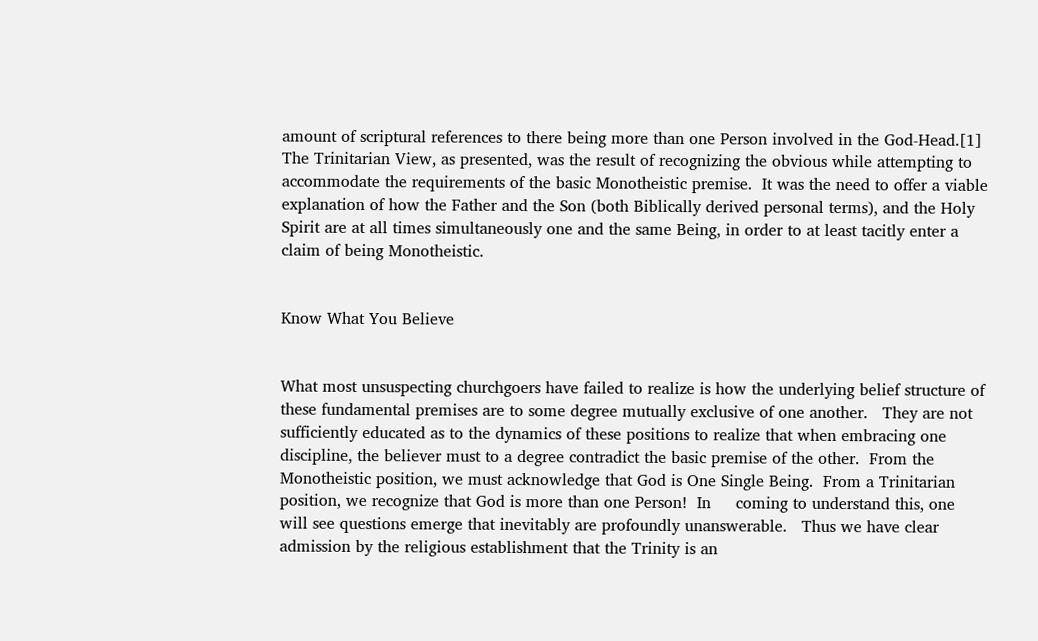amount of scriptural references to there being more than one Person involved in the God-Head.[1]  The Trinitarian View, as presented, was the result of recognizing the obvious while attempting to accommodate the requirements of the basic Monotheistic premise.  It was the need to offer a viable explanation of how the Father and the Son (both Biblically derived personal terms), and the Holy Spirit are at all times simultaneously one and the same Being, in order to at least tacitly enter a claim of being Monotheistic.


Know What You Believe


What most unsuspecting churchgoers have failed to realize is how the underlying belief structure of these fundamental premises are to some degree mutually exclusive of one another.   They are not sufficiently educated as to the dynamics of these positions to realize that when embracing one discipline, the believer must to a degree contradict the basic premise of the other.  From the Monotheistic position, we must acknowledge that God is One Single Being.  From a Trinitarian position, we recognize that God is more than one Person!  In     coming to understand this, one will see questions emerge that inevitably are profoundly unanswerable.   Thus we have clear admission by the religious establishment that the Trinity is an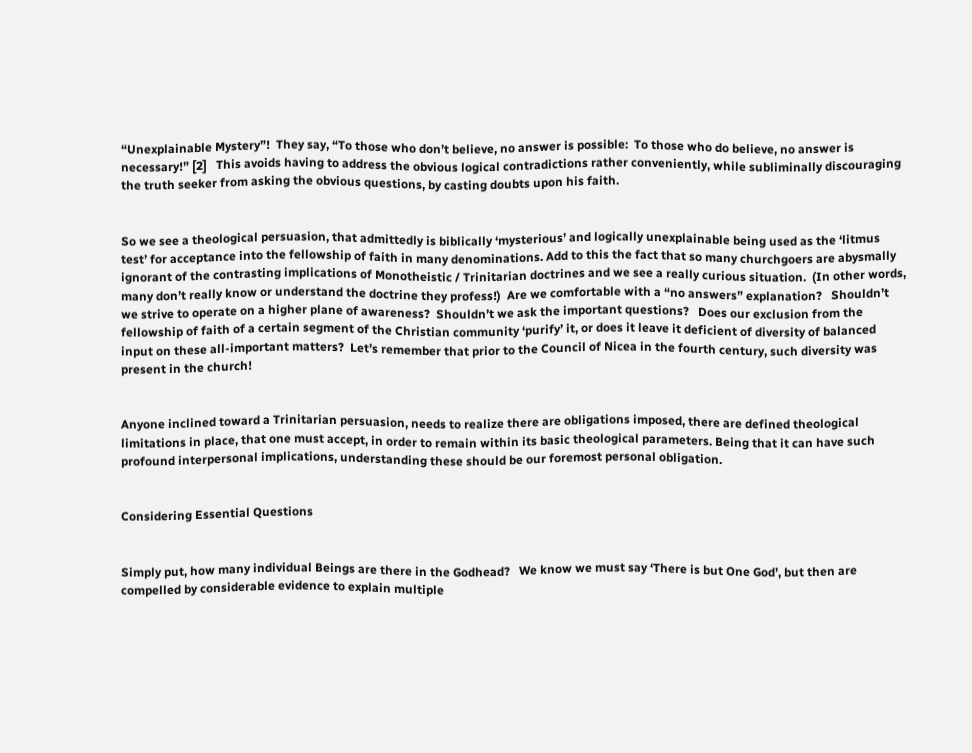“Unexplainable Mystery”!  They say, “To those who don’t believe, no answer is possible:  To those who do believe, no answer is necessary!” [2]   This avoids having to address the obvious logical contradictions rather conveniently, while subliminally discouraging the truth seeker from asking the obvious questions, by casting doubts upon his faith.


So we see a theological persuasion, that admittedly is biblically ‘mysterious’ and logically unexplainable being used as the ‘litmus test’ for acceptance into the fellowship of faith in many denominations. Add to this the fact that so many churchgoers are abysmally ignorant of the contrasting implications of Monotheistic / Trinitarian doctrines and we see a really curious situation.  (In other words, many don’t really know or understand the doctrine they profess!)  Are we comfortable with a “no answers” explanation?   Shouldn’t we strive to operate on a higher plane of awareness?  Shouldn’t we ask the important questions?   Does our exclusion from the fellowship of faith of a certain segment of the Christian community ‘purify’ it, or does it leave it deficient of diversity of balanced input on these all-important matters?  Let’s remember that prior to the Council of Nicea in the fourth century, such diversity was present in the church!


Anyone inclined toward a Trinitarian persuasion, needs to realize there are obligations imposed, there are defined theological limitations in place, that one must accept, in order to remain within its basic theological parameters. Being that it can have such profound interpersonal implications, understanding these should be our foremost personal obligation.


Considering Essential Questions


Simply put, how many individual Beings are there in the Godhead?   We know we must say ‘There is but One God’, but then are compelled by considerable evidence to explain multiple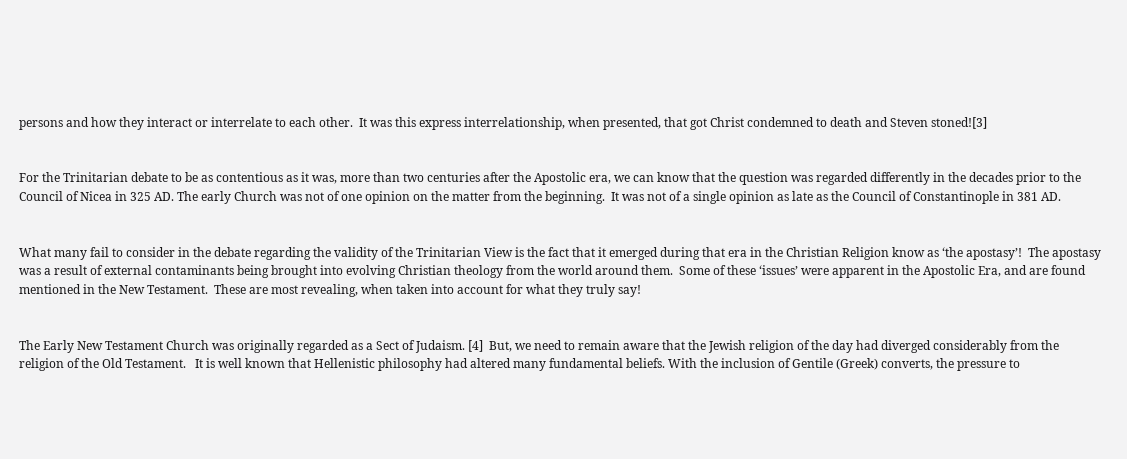persons and how they interact or interrelate to each other.  It was this express interrelationship, when presented, that got Christ condemned to death and Steven stoned![3]


For the Trinitarian debate to be as contentious as it was, more than two centuries after the Apostolic era, we can know that the question was regarded differently in the decades prior to the Council of Nicea in 325 AD. The early Church was not of one opinion on the matter from the beginning.  It was not of a single opinion as late as the Council of Constantinople in 381 AD.


What many fail to consider in the debate regarding the validity of the Trinitarian View is the fact that it emerged during that era in the Christian Religion know as ‘the apostasy’!  The apostasy was a result of external contaminants being brought into evolving Christian theology from the world around them.  Some of these ‘issues’ were apparent in the Apostolic Era, and are found mentioned in the New Testament.  These are most revealing, when taken into account for what they truly say!


The Early New Testament Church was originally regarded as a Sect of Judaism. [4]  But, we need to remain aware that the Jewish religion of the day had diverged considerably from the religion of the Old Testament.   It is well known that Hellenistic philosophy had altered many fundamental beliefs. With the inclusion of Gentile (Greek) converts, the pressure to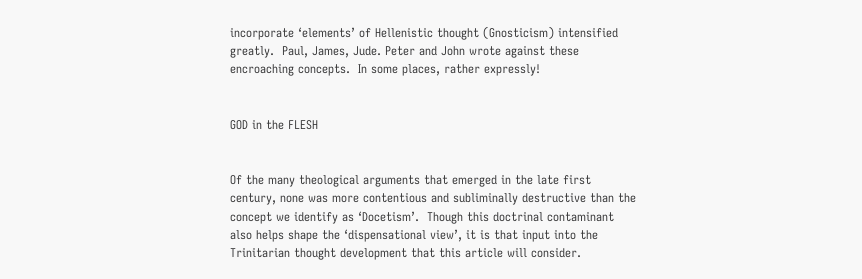incorporate ‘elements’ of Hellenistic thought (Gnosticism) intensified greatly.  Paul, James, Jude. Peter and John wrote against these encroaching concepts.  In some places, rather expressly!


GOD in the FLESH


Of the many theological arguments that emerged in the late first century, none was more contentious and subliminally destructive than the concept we identify as ‘Docetism’.  Though this doctrinal contaminant also helps shape the ‘dispensational view’, it is that input into the Trinitarian thought development that this article will consider.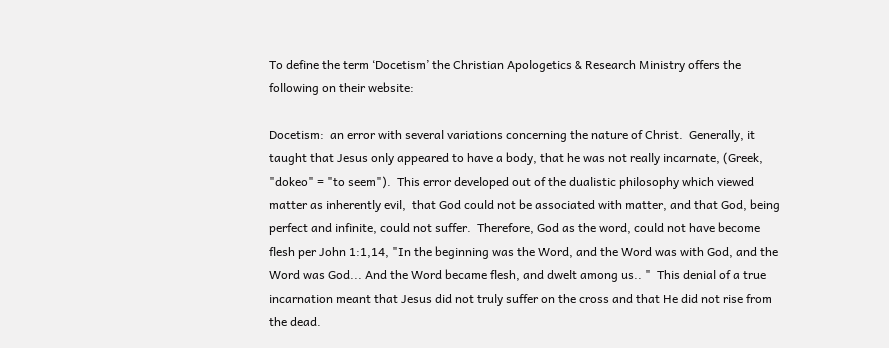To define the term ‘Docetism’ the Christian Apologetics & Research Ministry offers the following on their website:

Docetism:  an error with several variations concerning the nature of Christ.  Generally, it taught that Jesus only appeared to have a body, that he was not really incarnate, (Greek, "dokeo" = "to seem").  This error developed out of the dualistic philosophy which viewed matter as inherently evil,  that God could not be associated with matter, and that God, being perfect and infinite, could not suffer.  Therefore, God as the word, could not have become flesh per John 1:1,14, "In the beginning was the Word, and the Word was with God, and the Word was God... And the Word became flesh, and dwelt among us.. "  This denial of a true incarnation meant that Jesus did not truly suffer on the cross and that He did not rise from the dead.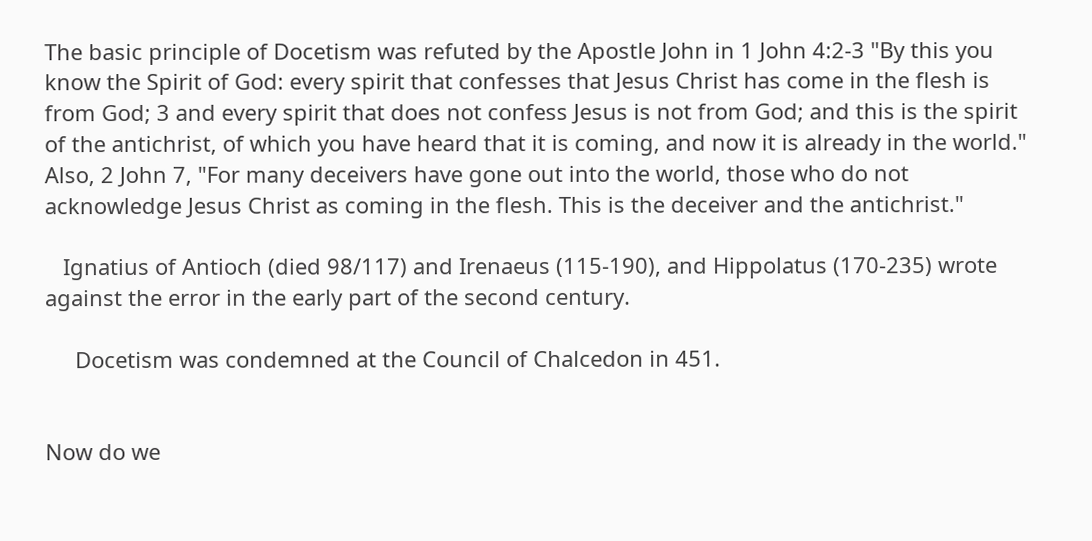The basic principle of Docetism was refuted by the Apostle John in 1 John 4:2-3 "By this you know the Spirit of God: every spirit that confesses that Jesus Christ has come in the flesh is from God; 3 and every spirit that does not confess Jesus is not from God; and this is the spirit of the antichrist, of which you have heard that it is coming, and now it is already in the world."  Also, 2 John 7, "For many deceivers have gone out into the world, those who do not acknowledge Jesus Christ as coming in the flesh. This is the deceiver and the antichrist."

   Ignatius of Antioch (died 98/117) and Irenaeus (115-190), and Hippolatus (170-235) wrote against the error in the early part of the second century.

     Docetism was condemned at the Council of Chalcedon in 451.


Now do we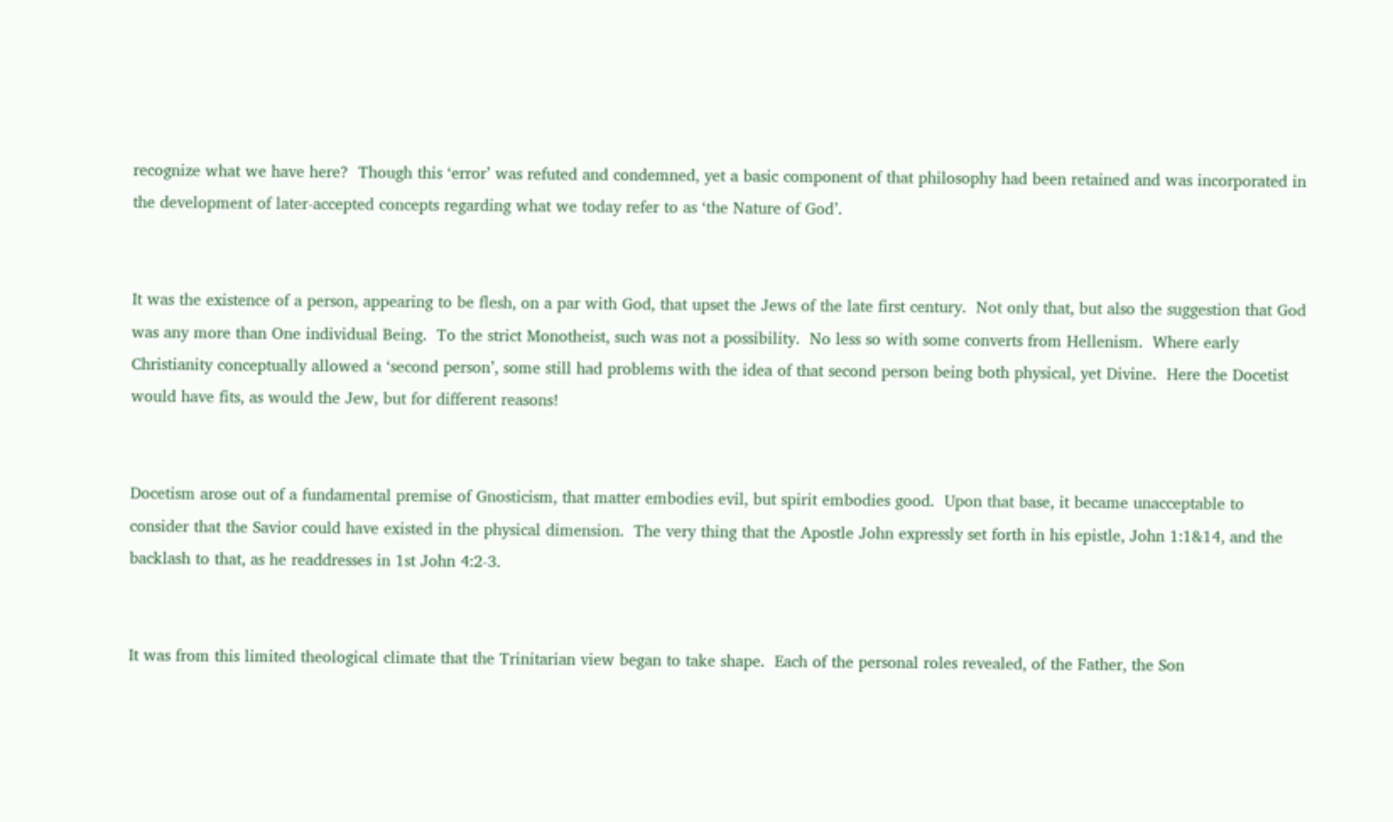recognize what we have here?  Though this ‘error’ was refuted and condemned, yet a basic component of that philosophy had been retained and was incorporated in the development of later-accepted concepts regarding what we today refer to as ‘the Nature of God’.


It was the existence of a person, appearing to be flesh, on a par with God, that upset the Jews of the late first century.  Not only that, but also the suggestion that God was any more than One individual Being.  To the strict Monotheist, such was not a possibility.  No less so with some converts from Hellenism.  Where early Christianity conceptually allowed a ‘second person’, some still had problems with the idea of that second person being both physical, yet Divine.  Here the Docetist would have fits, as would the Jew, but for different reasons!


Docetism arose out of a fundamental premise of Gnosticism, that matter embodies evil, but spirit embodies good.  Upon that base, it became unacceptable to consider that the Savior could have existed in the physical dimension.  The very thing that the Apostle John expressly set forth in his epistle, John 1:1&14, and the backlash to that, as he readdresses in 1st John 4:2-3.


It was from this limited theological climate that the Trinitarian view began to take shape.  Each of the personal roles revealed, of the Father, the Son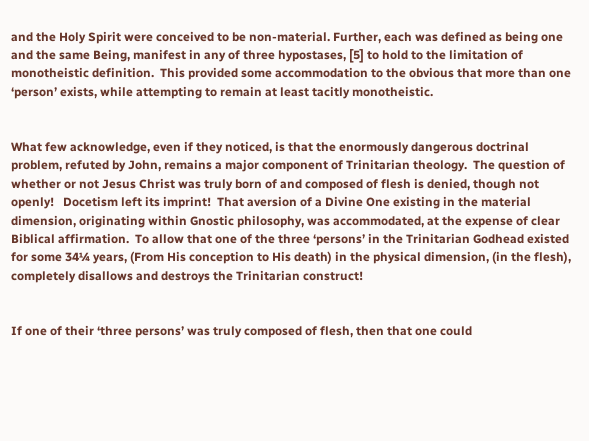and the Holy Spirit were conceived to be non-material. Further, each was defined as being one and the same Being, manifest in any of three hypostases, [5] to hold to the limitation of monotheistic definition.  This provided some accommodation to the obvious that more than one ‘person’ exists, while attempting to remain at least tacitly monotheistic.


What few acknowledge, even if they noticed, is that the enormously dangerous doctrinal problem, refuted by John, remains a major component of Trinitarian theology.  The question of whether or not Jesus Christ was truly born of and composed of flesh is denied, though not openly!   Docetism left its imprint!  That aversion of a Divine One existing in the material dimension, originating within Gnostic philosophy, was accommodated, at the expense of clear Biblical affirmation.  To allow that one of the three ‘persons’ in the Trinitarian Godhead existed for some 34¼ years, (From His conception to His death) in the physical dimension, (in the flesh), completely disallows and destroys the Trinitarian construct!


If one of their ‘three persons’ was truly composed of flesh, then that one could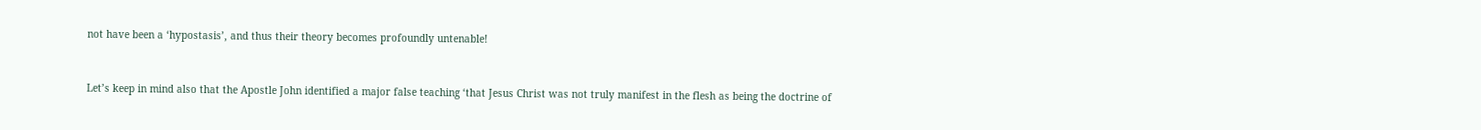not have been a ‘hypostasis’, and thus their theory becomes profoundly untenable!


Let’s keep in mind also that the Apostle John identified a major false teaching ‘that Jesus Christ was not truly manifest in the flesh as being the doctrine of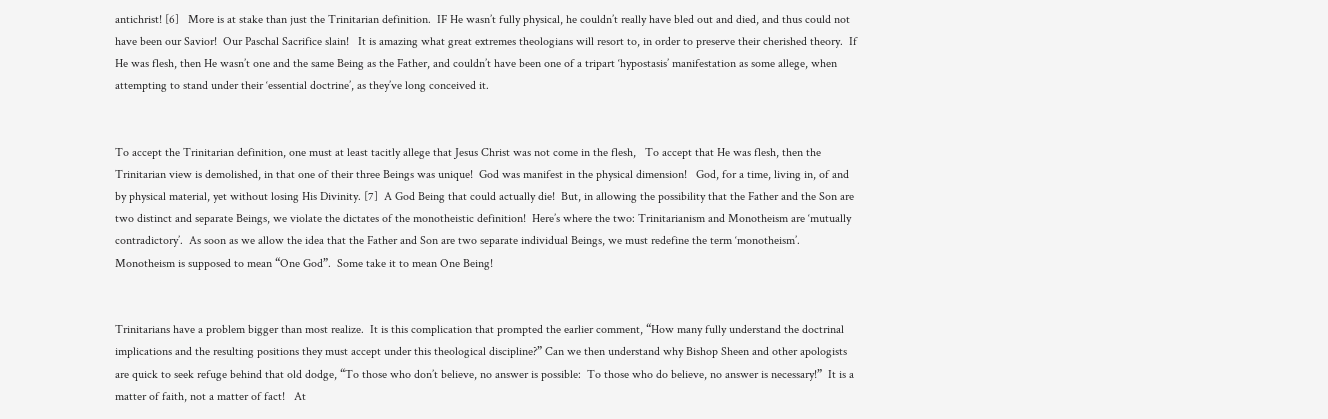antichrist! [6]   More is at stake than just the Trinitarian definition.  IF He wasn’t fully physical, he couldn’t really have bled out and died, and thus could not have been our Savior!  Our Paschal Sacrifice slain!   It is amazing what great extremes theologians will resort to, in order to preserve their cherished theory.  If He was flesh, then He wasn’t one and the same Being as the Father, and couldn’t have been one of a tripart ‘hypostasis’ manifestation as some allege, when attempting to stand under their ‘essential doctrine’, as they’ve long conceived it.


To accept the Trinitarian definition, one must at least tacitly allege that Jesus Christ was not come in the flesh,   To accept that He was flesh, then the Trinitarian view is demolished, in that one of their three Beings was unique!  God was manifest in the physical dimension!   God, for a time, living in, of and by physical material, yet without losing His Divinity. [7]  A God Being that could actually die!  But, in allowing the possibility that the Father and the Son are two distinct and separate Beings, we violate the dictates of the monotheistic definition!  Here’s where the two: Trinitarianism and Monotheism are ‘mutually contradictory’.  As soon as we allow the idea that the Father and Son are two separate individual Beings, we must redefine the term ‘monotheism’.  Monotheism is supposed to mean “One God”.  Some take it to mean One Being!


Trinitarians have a problem bigger than most realize.  It is this complication that prompted the earlier comment, “How many fully understand the doctrinal implications and the resulting positions they must accept under this theological discipline?” Can we then understand why Bishop Sheen and other apologists are quick to seek refuge behind that old dodge, “To those who don’t believe, no answer is possible:  To those who do believe, no answer is necessary!”  It is a matter of faith, not a matter of fact!   At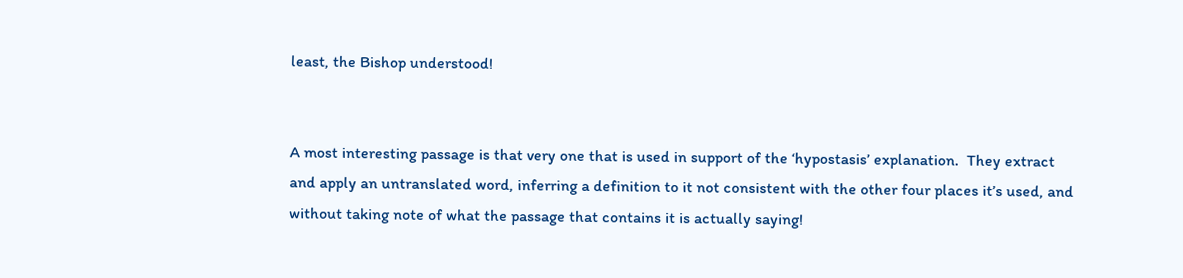least, the Bishop understood!


A most interesting passage is that very one that is used in support of the ‘hypostasis’ explanation.  They extract and apply an untranslated word, inferring a definition to it not consistent with the other four places it’s used, and without taking note of what the passage that contains it is actually saying!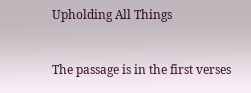Upholding All Things


The passage is in the first verses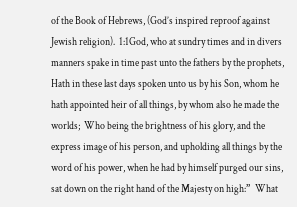of the Book of Hebrews, (God’s inspired reproof against Jewish religion).  1:1God, who at sundry times and in divers manners spake in time past unto the fathers by the prophets,  Hath in these last days spoken unto us by his Son, whom he hath appointed heir of all things, by whom also he made the worlds;  Who being the brightness of his glory, and the express image of his person, and upholding all things by the word of his power, when he had by himself purged our sins, sat down on the right hand of the Majesty on high:”  What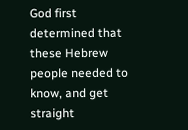God first determined that these Hebrew people needed to know, and get straight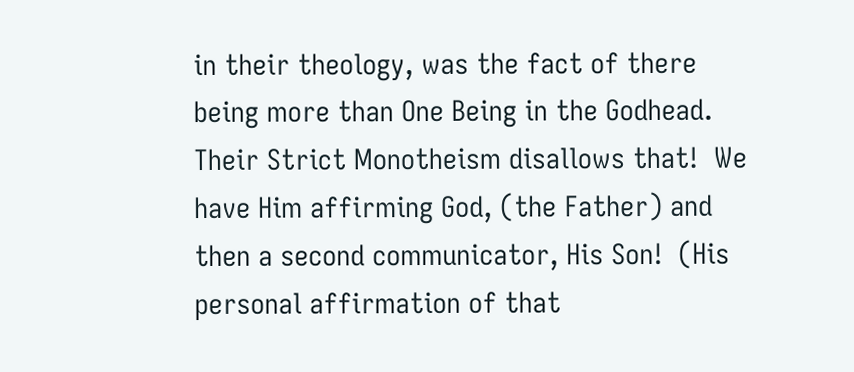in their theology, was the fact of there being more than One Being in the Godhead. Their Strict Monotheism disallows that!  We have Him affirming God, (the Father) and then a second communicator, His Son!  (His personal affirmation of that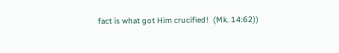fact is what got Him crucified!  (Mk. 14:62))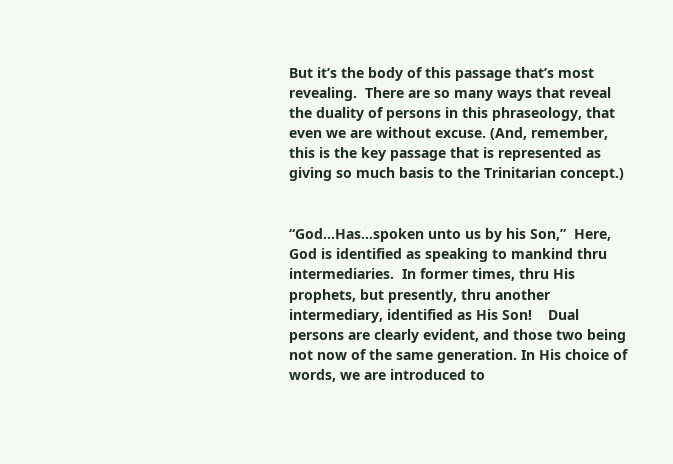But it’s the body of this passage that’s most revealing.  There are so many ways that reveal the duality of persons in this phraseology, that even we are without excuse. (And, remember, this is the key passage that is represented as giving so much basis to the Trinitarian concept.)


“God…Has…spoken unto us by his Son,”  Here, God is identified as speaking to mankind thru intermediaries.  In former times, thru His prophets, but presently, thru another intermediary, identified as His Son!    Dual persons are clearly evident, and those two being not now of the same generation. In His choice of words, we are introduced to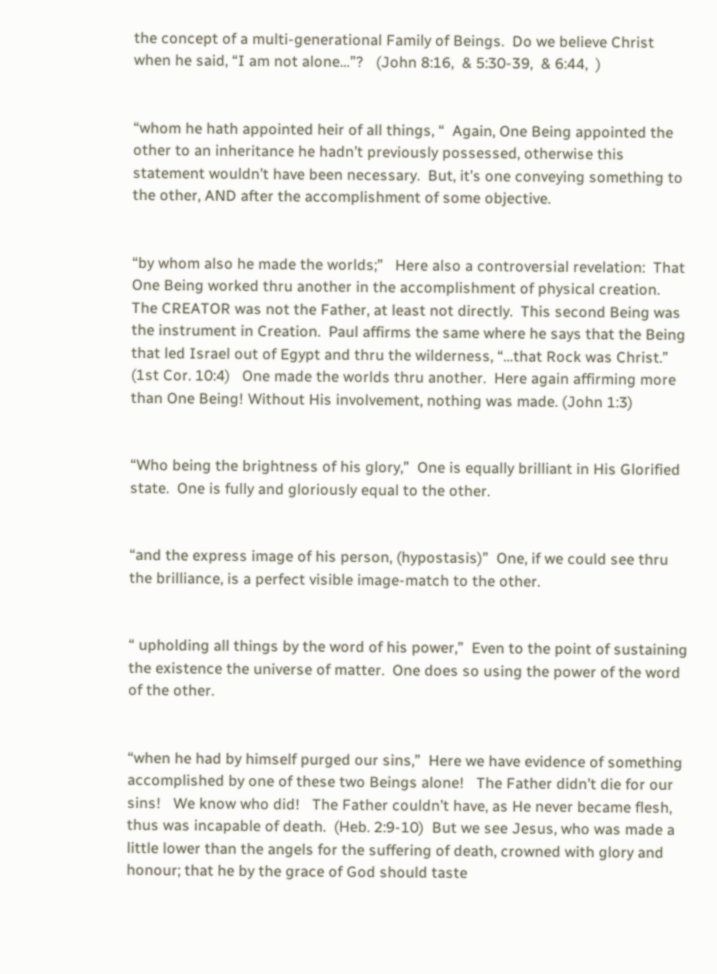the concept of a multi-generational Family of Beings.  Do we believe Christ when he said, “I am not alone…”?   (John 8:16,  & 5:30-39,  & 6:44,  )


“whom he hath appointed heir of all things, “  Again, One Being appointed the other to an inheritance he hadn’t previously possessed, otherwise this statement wouldn’t have been necessary.  But, it’s one conveying something to the other, AND after the accomplishment of some objective.


“by whom also he made the worlds;”   Here also a controversial revelation:  That One Being worked thru another in the accomplishment of physical creation.  The CREATOR was not the Father, at least not directly.  This second Being was the instrument in Creation.  Paul affirms the same where he says that the Being that led Israel out of Egypt and thru the wilderness, “…that Rock was Christ.” (1st Cor. 10:4)   One made the worlds thru another.  Here again affirming more than One Being! Without His involvement, nothing was made. (John 1:3)


“Who being the brightness of his glory,”  One is equally brilliant in His Glorified state.  One is fully and gloriously equal to the other.


“and the express image of his person, (hypostasis)”  One, if we could see thru the brilliance, is a perfect visible image-match to the other.


“ upholding all things by the word of his power,”  Even to the point of sustaining the existence the universe of matter.  One does so using the power of the word of the other.


“when he had by himself purged our sins,”  Here we have evidence of something accomplished by one of these two Beings alone!   The Father didn’t die for our sins!   We know who did!   The Father couldn’t have, as He never became flesh, thus was incapable of death.  (Heb. 2:9-10)  But we see Jesus, who was made a little lower than the angels for the suffering of death, crowned with glory and honour; that he by the grace of God should taste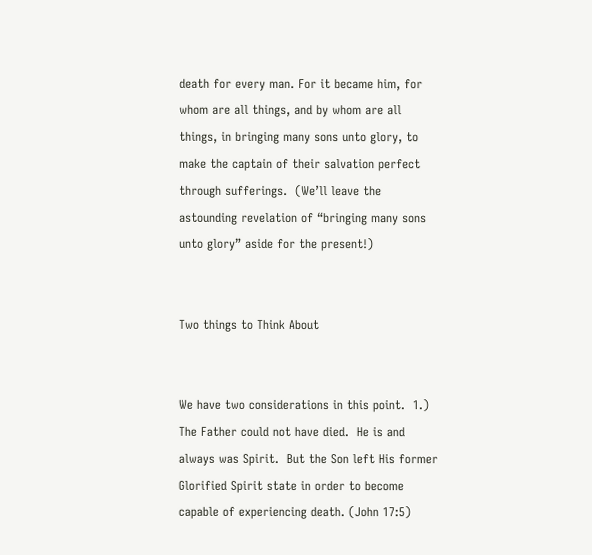death for every man. For it became him, for whom are all things, and by whom are all things, in bringing many sons unto glory, to make the captain of their salvation perfect through sufferings.  (We’ll leave the astounding revelation of “bringing many sons unto glory” aside for the present!)


Two things to Think About


We have two considerations in this point.  1.) The Father could not have died.  He is and always was Spirit.  But the Son left His former Glorified Spirit state in order to become capable of experiencing death. (John 17:5)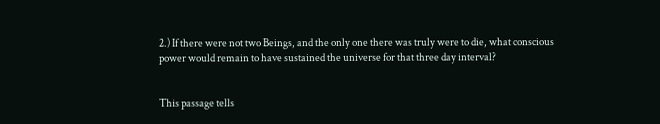2.) If there were not two Beings, and the only one there was truly were to die, what conscious power would remain to have sustained the universe for that three day interval?


This passage tells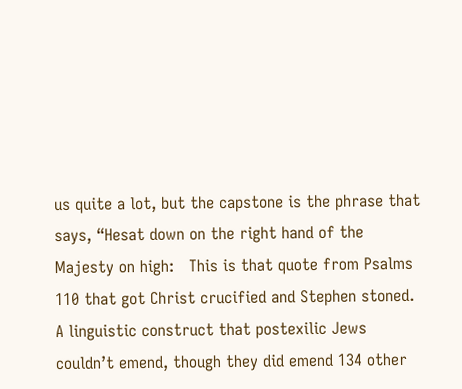us quite a lot, but the capstone is the phrase that says, “Hesat down on the right hand of the Majesty on high:   This is that quote from Psalms 110 that got Christ crucified and Stephen stoned.  A linguistic construct that postexilic Jews couldn’t emend, though they did emend 134 other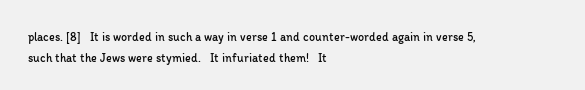places. [8]   It is worded in such a way in verse 1 and counter-worded again in verse 5, such that the Jews were stymied.   It infuriated them!   It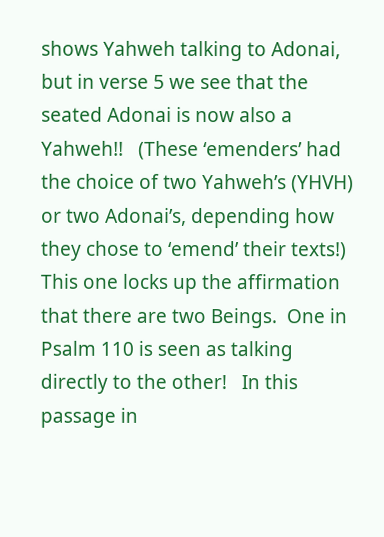shows Yahweh talking to Adonai, but in verse 5 we see that the seated Adonai is now also a Yahweh!!   (These ‘emenders’ had the choice of two Yahweh’s (YHVH) or two Adonai’s, depending how they chose to ‘emend’ their texts!)  This one locks up the affirmation that there are two Beings.  One in Psalm 110 is seen as talking directly to the other!   In this passage in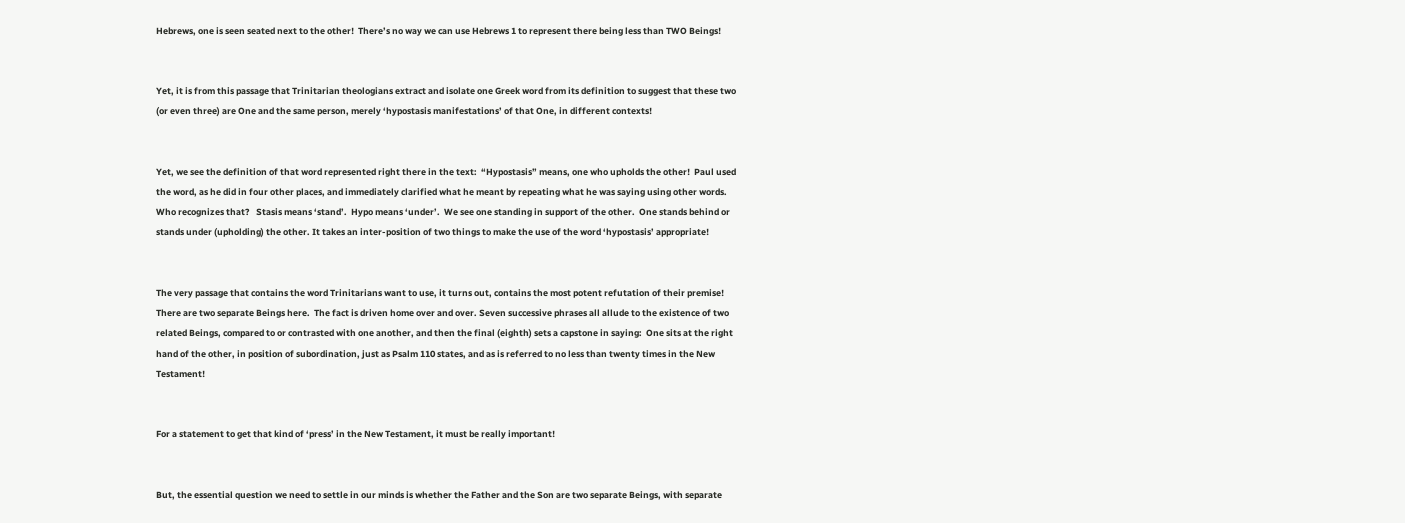Hebrews, one is seen seated next to the other!  There’s no way we can use Hebrews 1 to represent there being less than TWO Beings!


Yet, it is from this passage that Trinitarian theologians extract and isolate one Greek word from its definition to suggest that these two (or even three) are One and the same person, merely ‘hypostasis manifestations’ of that One, in different contexts!


Yet, we see the definition of that word represented right there in the text:  “Hypostasis” means, one who upholds the other!  Paul used the word, as he did in four other places, and immediately clarified what he meant by repeating what he was saying using other words.  Who recognizes that?   Stasis means ‘stand’.  Hypo means ‘under’.  We see one standing in support of the other.  One stands behind or stands under (upholding) the other. It takes an inter-position of two things to make the use of the word ‘hypostasis’ appropriate!


The very passage that contains the word Trinitarians want to use, it turns out, contains the most potent refutation of their premise!  There are two separate Beings here.  The fact is driven home over and over. Seven successive phrases all allude to the existence of two related Beings, compared to or contrasted with one another, and then the final (eighth) sets a capstone in saying:  One sits at the right hand of the other, in position of subordination, just as Psalm 110 states, and as is referred to no less than twenty times in the New Testament!


For a statement to get that kind of ‘press’ in the New Testament, it must be really important!


But, the essential question we need to settle in our minds is whether the Father and the Son are two separate Beings, with separate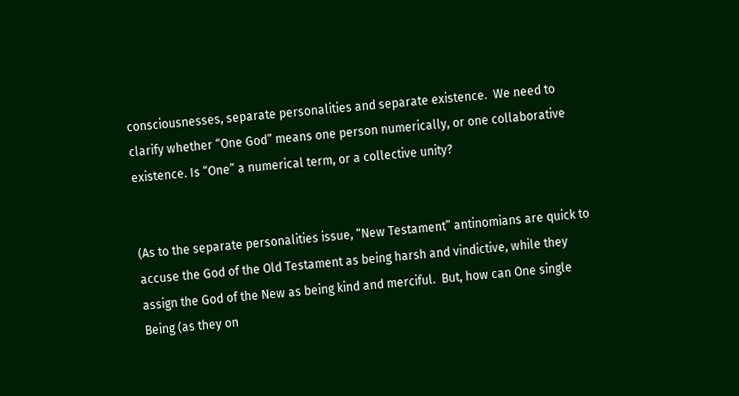consciousnesses, separate personalities and separate existence.  We need to clarify whether “One God” means one person numerically, or one collaborative existence. Is “One” a numerical term, or a collective unity?


(As to the separate personalities issue, “New Testament” antinomians are quick to accuse the God of the Old Testament as being harsh and vindictive, while they assign the God of the New as being kind and merciful.  But, how can One single Being (as they on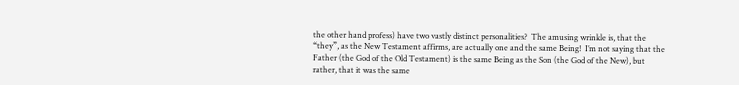the other hand profess) have two vastly distinct personalities?  The amusing wrinkle is, that the “they”, as the New Testament affirms, are actually one and the same Being!  I’m not saying that the Father (the God of the Old Testament) is the same Being as the Son (the God of the New), but rather, that it was the same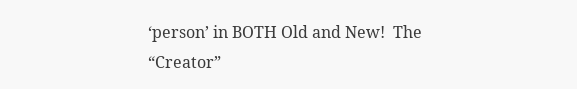‘person’ in BOTH Old and New!  The “Creator”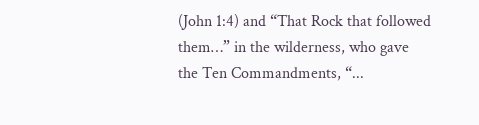(John 1:4) and “That Rock that followed them…” in the wilderness, who gave the Ten Commandments, “...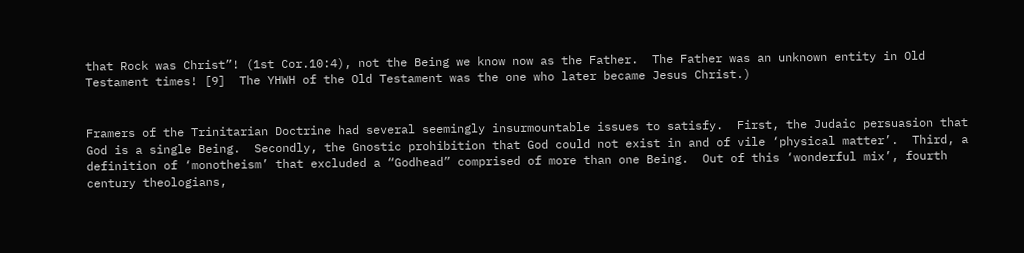that Rock was Christ”! (1st Cor.10:4), not the Being we know now as the Father.  The Father was an unknown entity in Old Testament times! [9]  The YHWH of the Old Testament was the one who later became Jesus Christ.)


Framers of the Trinitarian Doctrine had several seemingly insurmountable issues to satisfy.  First, the Judaic persuasion that God is a single Being.  Secondly, the Gnostic prohibition that God could not exist in and of vile ‘physical matter’.  Third, a definition of ‘monotheism’ that excluded a “Godhead” comprised of more than one Being.  Out of this ‘wonderful mix’, fourth century theologians,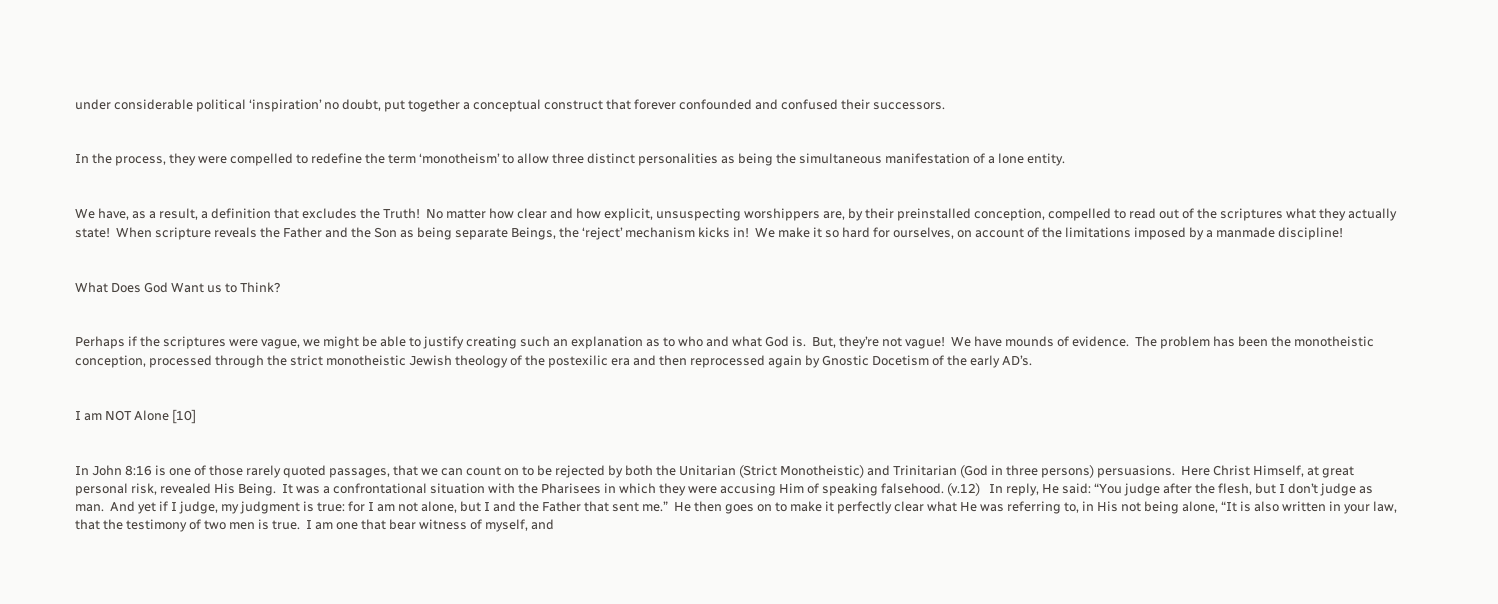under considerable political ‘inspiration’ no doubt, put together a conceptual construct that forever confounded and confused their successors.


In the process, they were compelled to redefine the term ‘monotheism’ to allow three distinct personalities as being the simultaneous manifestation of a lone entity.


We have, as a result, a definition that excludes the Truth!  No matter how clear and how explicit, unsuspecting worshippers are, by their preinstalled conception, compelled to read out of the scriptures what they actually state!  When scripture reveals the Father and the Son as being separate Beings, the ‘reject’ mechanism kicks in!  We make it so hard for ourselves, on account of the limitations imposed by a manmade discipline!


What Does God Want us to Think?


Perhaps if the scriptures were vague, we might be able to justify creating such an explanation as to who and what God is.  But, they’re not vague!  We have mounds of evidence.  The problem has been the monotheistic conception, processed through the strict monotheistic Jewish theology of the postexilic era and then reprocessed again by Gnostic Docetism of the early AD’s.


I am NOT Alone [10]


In John 8:16 is one of those rarely quoted passages, that we can count on to be rejected by both the Unitarian (Strict Monotheistic) and Trinitarian (God in three persons) persuasions.  Here Christ Himself, at great personal risk, revealed His Being.  It was a confrontational situation with the Pharisees in which they were accusing Him of speaking falsehood. (v.12)   In reply, He said: “You judge after the flesh, but I don’t judge as man.  And yet if I judge, my judgment is true: for I am not alone, but I and the Father that sent me.”  He then goes on to make it perfectly clear what He was referring to, in His not being alone, “It is also written in your law, that the testimony of two men is true.  I am one that bear witness of myself, and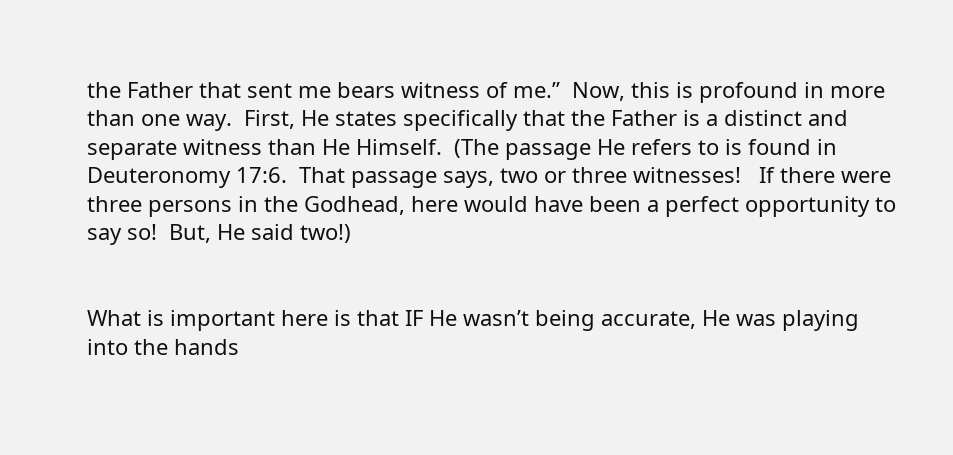the Father that sent me bears witness of me.”  Now, this is profound in more than one way.  First, He states specifically that the Father is a distinct and separate witness than He Himself.  (The passage He refers to is found in Deuteronomy 17:6.  That passage says, two or three witnesses!   If there were three persons in the Godhead, here would have been a perfect opportunity to say so!  But, He said two!)


What is important here is that IF He wasn’t being accurate, He was playing into the hands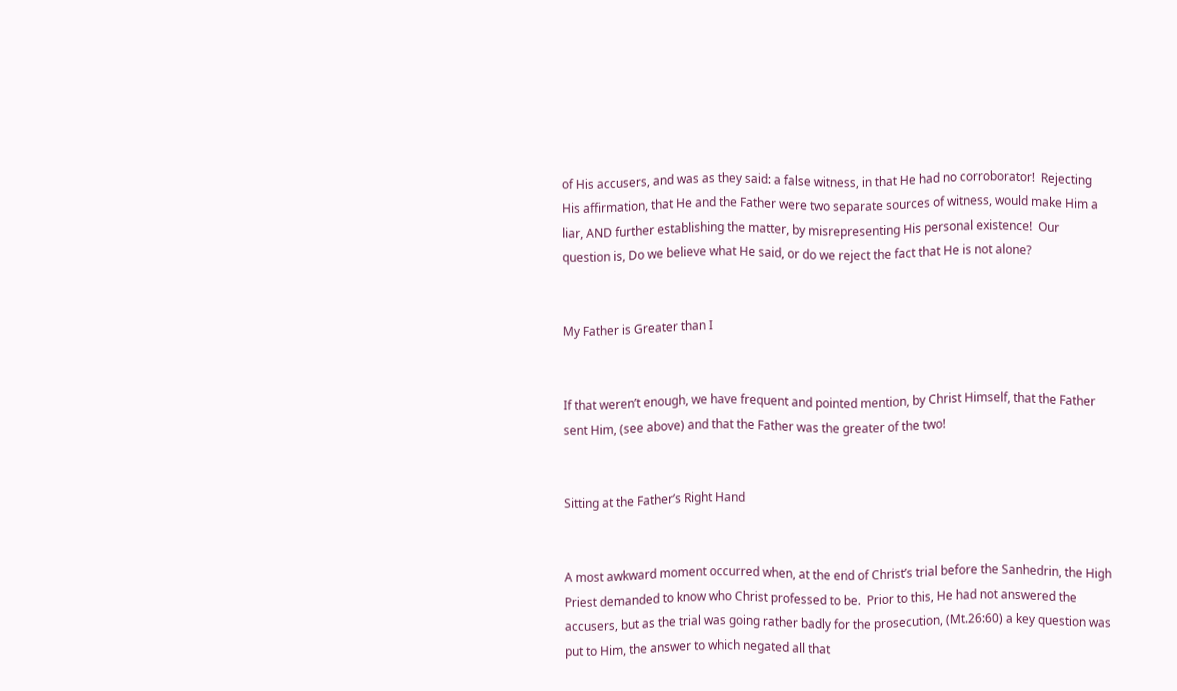of His accusers, and was as they said: a false witness, in that He had no corroborator!  Rejecting His affirmation, that He and the Father were two separate sources of witness, would make Him a liar, AND further establishing the matter, by misrepresenting His personal existence!  Our question is, Do we believe what He said, or do we reject the fact that He is not alone?


My Father is Greater than I


If that weren’t enough, we have frequent and pointed mention, by Christ Himself, that the Father sent Him, (see above) and that the Father was the greater of the two!


Sitting at the Father’s Right Hand


A most awkward moment occurred when, at the end of Christ’s trial before the Sanhedrin, the High Priest demanded to know who Christ professed to be.  Prior to this, He had not answered the accusers, but as the trial was going rather badly for the prosecution, (Mt.26:60) a key question was put to Him, the answer to which negated all that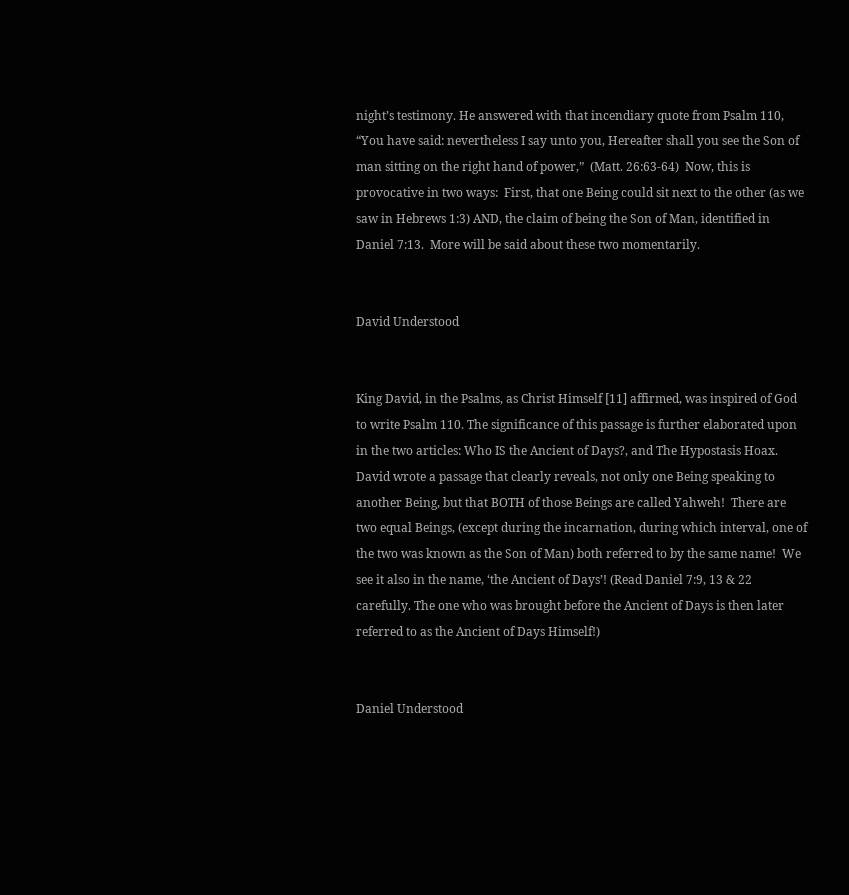night’s testimony. He answered with that incendiary quote from Psalm 110, “You have said: nevertheless I say unto you, Hereafter shall you see the Son of man sitting on the right hand of power,”  (Matt. 26:63-64)  Now, this is provocative in two ways:  First, that one Being could sit next to the other (as we saw in Hebrews 1:3) AND, the claim of being the Son of Man, identified in Daniel 7:13.  More will be said about these two momentarily.


David Understood


King David, in the Psalms, as Christ Himself [11] affirmed, was inspired of God to write Psalm 110. The significance of this passage is further elaborated upon in the two articles: Who IS the Ancient of Days?, and The Hypostasis Hoax.  David wrote a passage that clearly reveals, not only one Being speaking to another Being, but that BOTH of those Beings are called Yahweh!  There are two equal Beings, (except during the incarnation, during which interval, one of the two was known as the Son of Man) both referred to by the same name!  We see it also in the name, ‘the Ancient of Days’! (Read Daniel 7:9, 13 & 22 carefully. The one who was brought before the Ancient of Days is then later referred to as the Ancient of Days Himself!)


Daniel Understood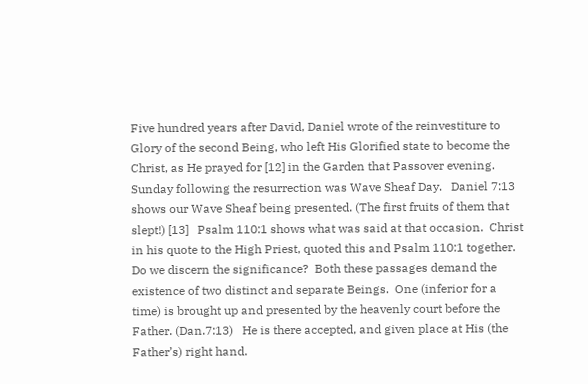Five hundred years after David, Daniel wrote of the reinvestiture to Glory of the second Being, who left His Glorified state to become the Christ, as He prayed for [12] in the Garden that Passover evening.  Sunday following the resurrection was Wave Sheaf Day.   Daniel 7:13 shows our Wave Sheaf being presented. (The first fruits of them that slept!) [13]   Psalm 110:1 shows what was said at that occasion.  Christ in his quote to the High Priest, quoted this and Psalm 110:1 together.   Do we discern the significance?  Both these passages demand the existence of two distinct and separate Beings.  One (inferior for a time) is brought up and presented by the heavenly court before the Father. (Dan.7:13)   He is there accepted, and given place at His (the Father’s) right hand.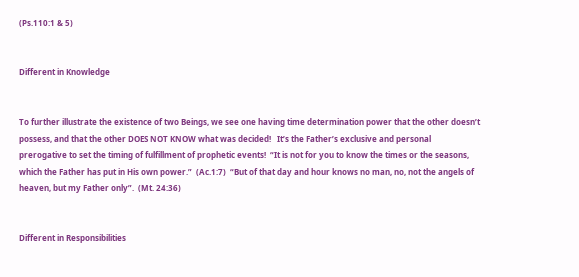(Ps.110:1 & 5)


Different in Knowledge


To further illustrate the existence of two Beings, we see one having time determination power that the other doesn’t possess, and that the other DOES NOT KNOW what was decided!   It’s the Father’s exclusive and personal prerogative to set the timing of fulfillment of prophetic events!  “It is not for you to know the times or the seasons, which the Father has put in His own power.”  (Ac.1:7)  “But of that day and hour knows no man, no, not the angels of heaven, but my Father only”.  (Mt. 24:36)


Different in Responsibilities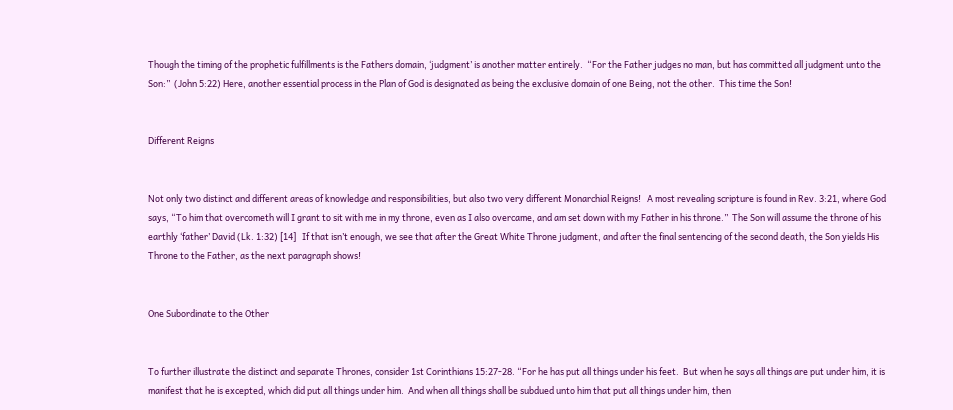Though the timing of the prophetic fulfillments is the Fathers domain, ‘judgment’ is another matter entirely.  “For the Father judges no man, but has committed all judgment unto the Son:”  (John 5:22) Here, another essential process in the Plan of God is designated as being the exclusive domain of one Being, not the other.  This time the Son!


Different Reigns


Not only two distinct and different areas of knowledge and responsibilities, but also two very different Monarchial Reigns!   A most revealing scripture is found in Rev. 3:21, where God says, “To him that overcometh will I grant to sit with me in my throne, even as I also overcame, and am set down with my Father in his throne.”  The Son will assume the throne of his earthly ‘father’ David (Lk. 1:32) [14]   If that isn’t enough, we see that after the Great White Throne judgment, and after the final sentencing of the second death, the Son yields His Throne to the Father, as the next paragraph shows!


One Subordinate to the Other


To further illustrate the distinct and separate Thrones, consider 1st Corinthians 15:27-28. “For he has put all things under his feet.  But when he says all things are put under him, it is manifest that he is excepted, which did put all things under him.  And when all things shall be subdued unto him that put all things under him, then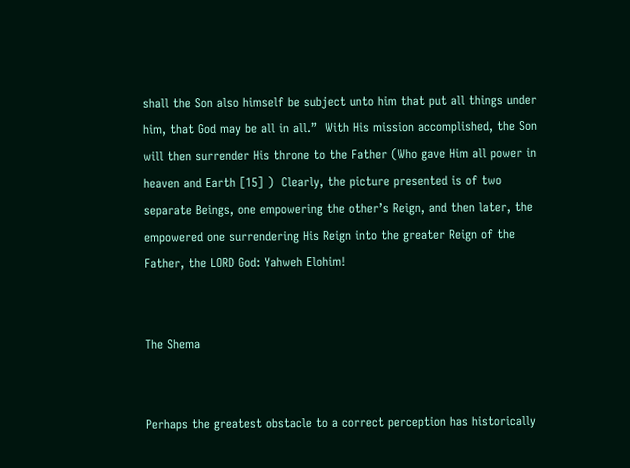shall the Son also himself be subject unto him that put all things under him, that God may be all in all.”  With His mission accomplished, the Son will then surrender His throne to the Father (Who gave Him all power in heaven and Earth [15] )  Clearly, the picture presented is of two separate Beings, one empowering the other’s Reign, and then later, the empowered one surrendering His Reign into the greater Reign of the Father, the LORD God: Yahweh Elohim!


The Shema


Perhaps the greatest obstacle to a correct perception has historically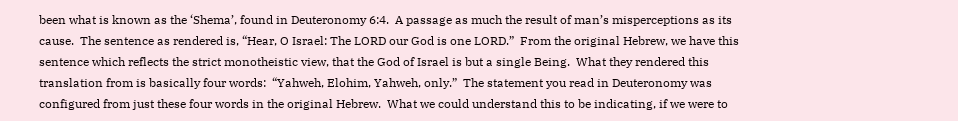been what is known as the ‘Shema’, found in Deuteronomy 6:4.  A passage as much the result of man’s misperceptions as its cause.  The sentence as rendered is, “Hear, O Israel: The LORD our God is one LORD.”  From the original Hebrew, we have this sentence which reflects the strict monotheistic view, that the God of Israel is but a single Being.  What they rendered this translation from is basically four words:  “Yahweh, Elohim, Yahweh, only.”  The statement you read in Deuteronomy was configured from just these four words in the original Hebrew.  What we could understand this to be indicating, if we were to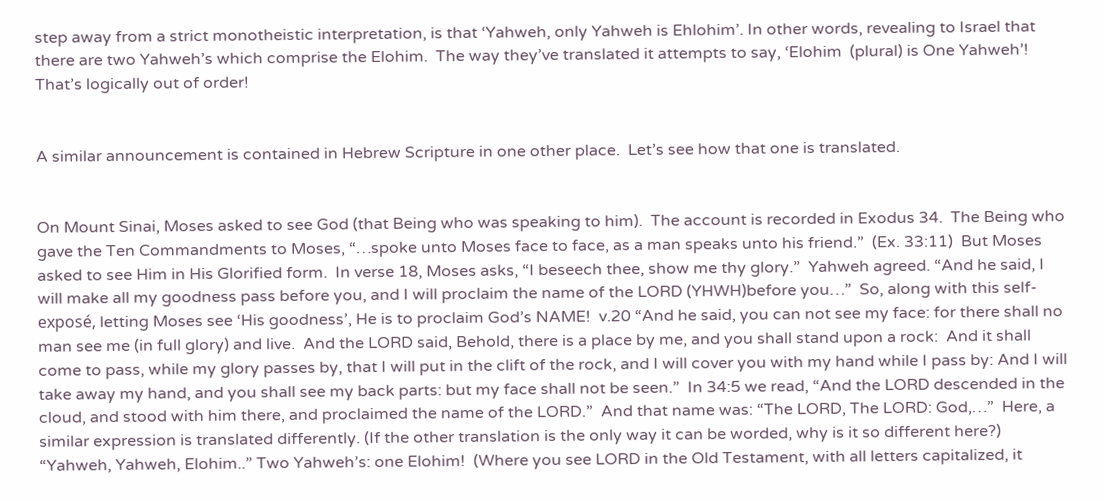step away from a strict monotheistic interpretation, is that ‘Yahweh, only Yahweh is Ehlohim’. In other words, revealing to Israel that there are two Yahweh’s which comprise the Elohim.  The way they’ve translated it attempts to say, ‘Elohim  (plural) is One Yahweh’!  That’s logically out of order!


A similar announcement is contained in Hebrew Scripture in one other place.  Let’s see how that one is translated.


On Mount Sinai, Moses asked to see God (that Being who was speaking to him).  The account is recorded in Exodus 34.  The Being who gave the Ten Commandments to Moses, “…spoke unto Moses face to face, as a man speaks unto his friend.”  (Ex. 33:11)  But Moses asked to see Him in His Glorified form.  In verse 18, Moses asks, “I beseech thee, show me thy glory.”  Yahweh agreed. “And he said, I will make all my goodness pass before you, and I will proclaim the name of the LORD (YHWH)before you…”  So, along with this self-exposé, letting Moses see ‘His goodness’, He is to proclaim God’s NAME!  v.20 “And he said, you can not see my face: for there shall no man see me (in full glory) and live.  And the LORD said, Behold, there is a place by me, and you shall stand upon a rock:  And it shall come to pass, while my glory passes by, that I will put in the clift of the rock, and I will cover you with my hand while I pass by: And I will take away my hand, and you shall see my back parts: but my face shall not be seen.”  In 34:5 we read, “And the LORD descended in the cloud, and stood with him there, and proclaimed the name of the LORD.”  And that name was: “The LORD, The LORD: God,…”  Here, a similar expression is translated differently. (If the other translation is the only way it can be worded, why is it so different here?)   “Yahweh, Yahweh, Elohim..” Two Yahweh’s: one Elohim!  (Where you see LORD in the Old Testament, with all letters capitalized, it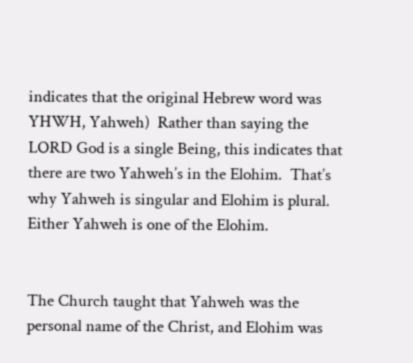indicates that the original Hebrew word was YHWH, Yahweh)  Rather than saying the LORD God is a single Being, this indicates that there are two Yahweh’s in the Elohim.  That’s why Yahweh is singular and Elohim is plural.  Either Yahweh is one of the Elohim.


The Church taught that Yahweh was the personal name of the Christ, and Elohim was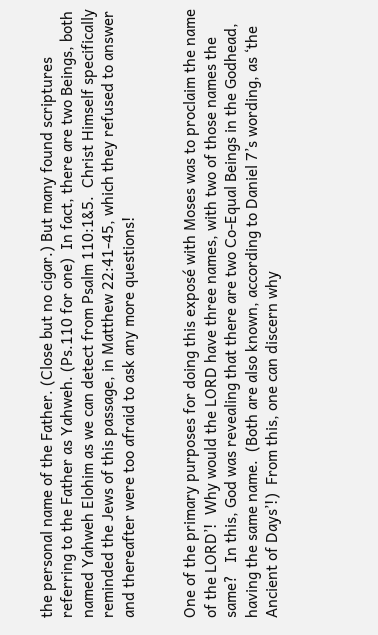the personal name of the Father. (Close but no cigar.) But many found scriptures referring to the Father as Yahweh. (Ps.110 for one)  In fact, there are two Beings, both named Yahweh Elohim as we can detect from Psalm 110:1&5.  Christ Himself specifically reminded the Jews of this passage, in Matthew 22:41-45, which they refused to answer and thereafter were too afraid to ask any more questions!


One of the primary purposes for doing this exposé with Moses was to proclaim the name of the LORD’!  Why would the LORD have three names, with two of those names the same?   In this, God was revealing that there are two Co-Equal Beings in the Godhead, having the same name.  (Both are also known, according to Daniel 7’s wording, as ‘the Ancient of Days’!)  From this, one can discern why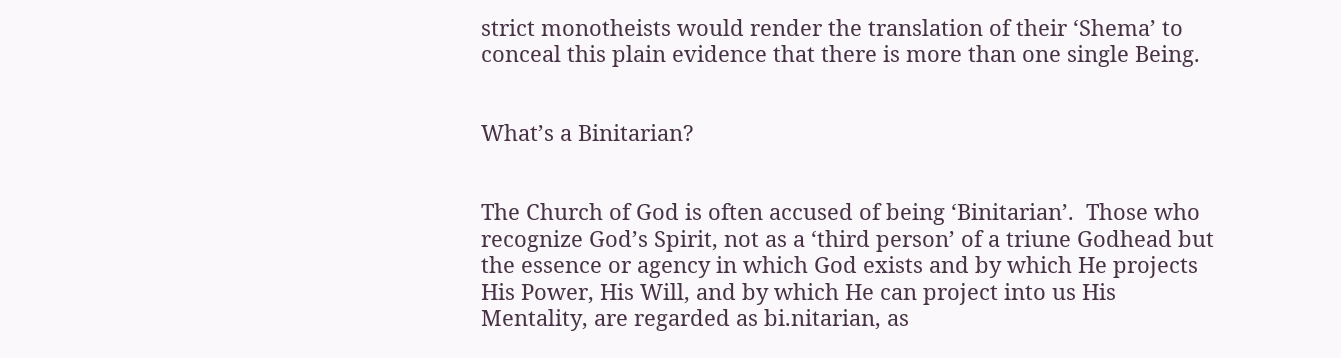strict monotheists would render the translation of their ‘Shema’ to conceal this plain evidence that there is more than one single Being.


What’s a Binitarian?


The Church of God is often accused of being ‘Binitarian’.  Those who recognize God’s Spirit, not as a ‘third person’ of a triune Godhead but the essence or agency in which God exists and by which He projects His Power, His Will, and by which He can project into us His Mentality, are regarded as bi.nitarian, as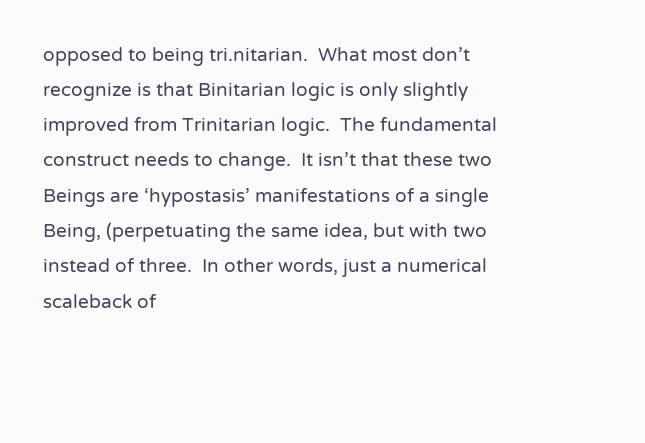opposed to being tri.nitarian.  What most don’t recognize is that Binitarian logic is only slightly improved from Trinitarian logic.  The fundamental construct needs to change.  It isn’t that these two Beings are ‘hypostasis’ manifestations of a single Being, (perpetuating the same idea, but with two instead of three.  In other words, just a numerical scaleback of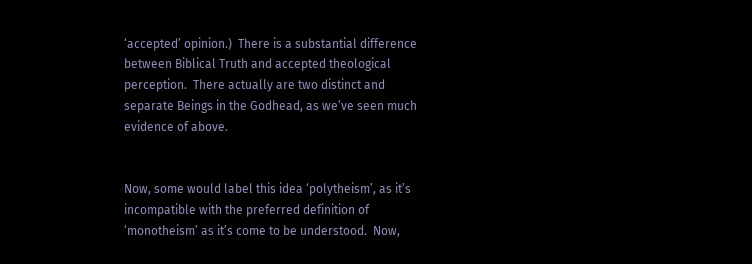‘accepted’ opinion.)  There is a substantial difference between Biblical Truth and accepted theological perception.  There actually are two distinct and separate Beings in the Godhead, as we’ve seen much evidence of above.


Now, some would label this idea ‘polytheism’, as it’s incompatible with the preferred definition of ‘monotheism’ as it’s come to be understood.  Now,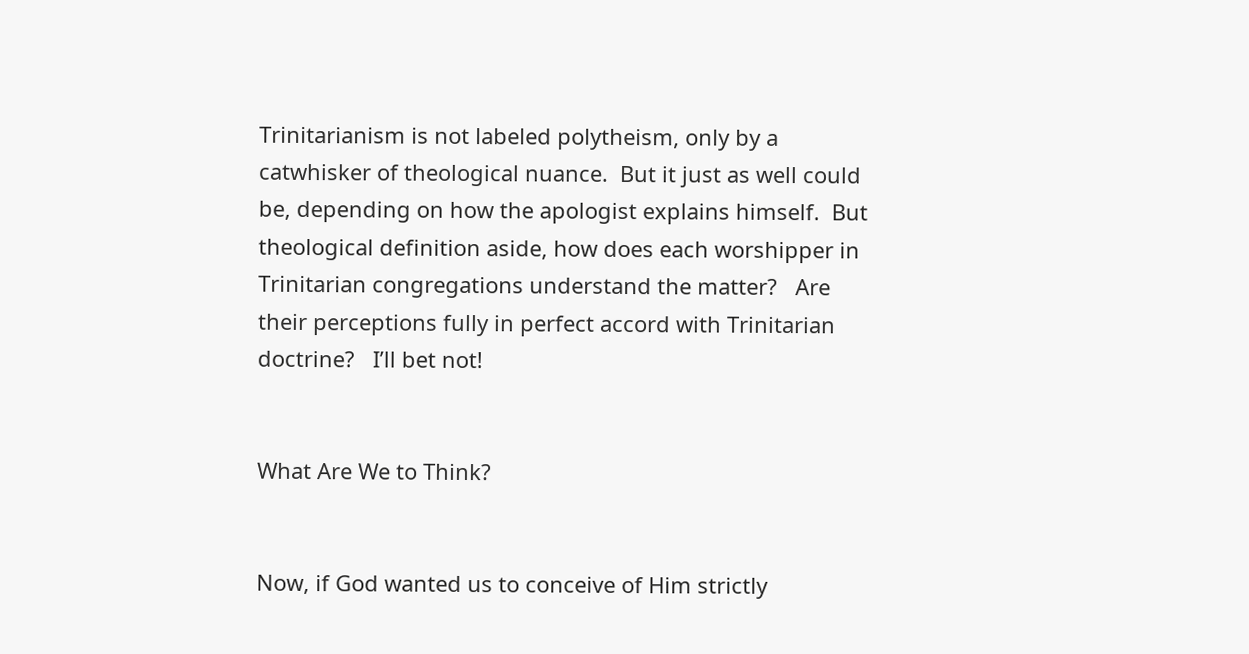Trinitarianism is not labeled polytheism, only by a catwhisker of theological nuance.  But it just as well could be, depending on how the apologist explains himself.  But theological definition aside, how does each worshipper in Trinitarian congregations understand the matter?   Are their perceptions fully in perfect accord with Trinitarian doctrine?   I’ll bet not!


What Are We to Think?


Now, if God wanted us to conceive of Him strictly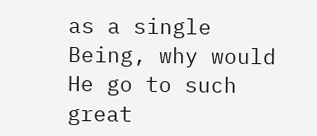as a single Being, why would He go to such great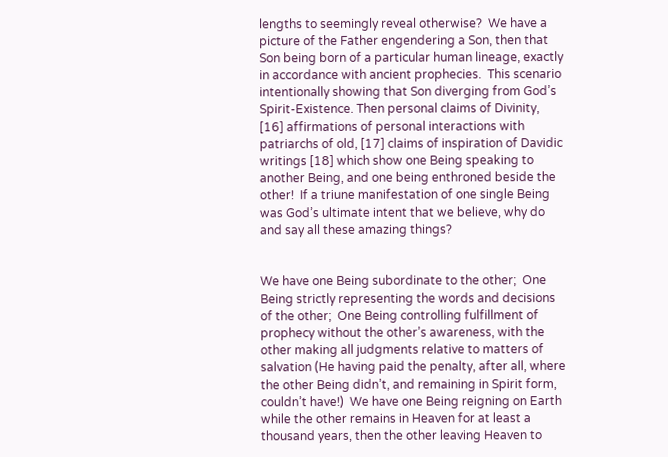lengths to seemingly reveal otherwise?  We have a picture of the Father engendering a Son, then that Son being born of a particular human lineage, exactly in accordance with ancient prophecies.  This scenario intentionally showing that Son diverging from God’s Spirit-Existence. Then personal claims of Divinity, [16] affirmations of personal interactions with patriarchs of old, [17] claims of inspiration of Davidic writings [18] which show one Being speaking to another Being, and one being enthroned beside the other!  If a triune manifestation of one single Being was God’s ultimate intent that we believe, why do and say all these amazing things?


We have one Being subordinate to the other;  One Being strictly representing the words and decisions of the other;  One Being controlling fulfillment of prophecy without the other’s awareness, with the other making all judgments relative to matters of salvation (He having paid the penalty, after all, where the other Being didn’t, and remaining in Spirit form, couldn’t have!)  We have one Being reigning on Earth while the other remains in Heaven for at least a thousand years, then the other leaving Heaven to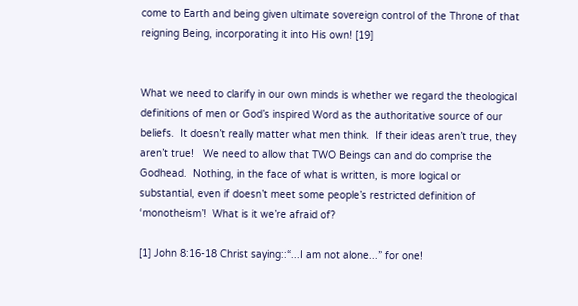come to Earth and being given ultimate sovereign control of the Throne of that reigning Being, incorporating it into His own! [19]


What we need to clarify in our own minds is whether we regard the theological definitions of men or God’s inspired Word as the authoritative source of our beliefs.  It doesn’t really matter what men think.  If their ideas aren’t true, they aren’t true!   We need to allow that TWO Beings can and do comprise the Godhead.  Nothing, in the face of what is written, is more logical or substantial, even if doesn’t meet some people’s restricted definition of ‘monotheism’!  What is it we’re afraid of?

[1] John 8:16-18 Christ saying::“...I am not alone...” for one!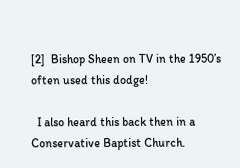[2]  Bishop Sheen on TV in the 1950’s often used this dodge!

  I also heard this back then in a Conservative Baptist Church.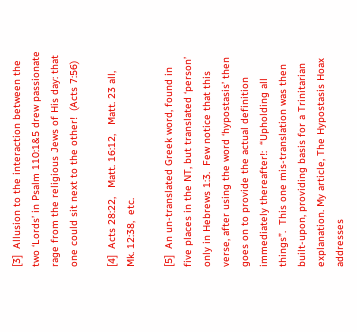[3]  Allusion to the interaction between the two ‘Lords’ in Psalm 110:1&5 drew passionate rage from the religious Jews of His day: that one could sit next to the other!  (Acts 7:56)

[4]  Acts 28:22,   Matt. 16:12,   Matt. 23 all,   Mk. 12:38,  etc.

[5]  An un-translated Greek word, found in five places in the NT, but translated ‘person’ only in Hebrews 1:3.  Few notice that this verse, after using the word ‘hypostasis’ then goes on to provide the actual definition immediately thereafter!:  “Upholding all things”.  This one mis-translation was then built-upon, providing basis for a Trinitarian explanation. My article, The Hypostasis Hoax addresses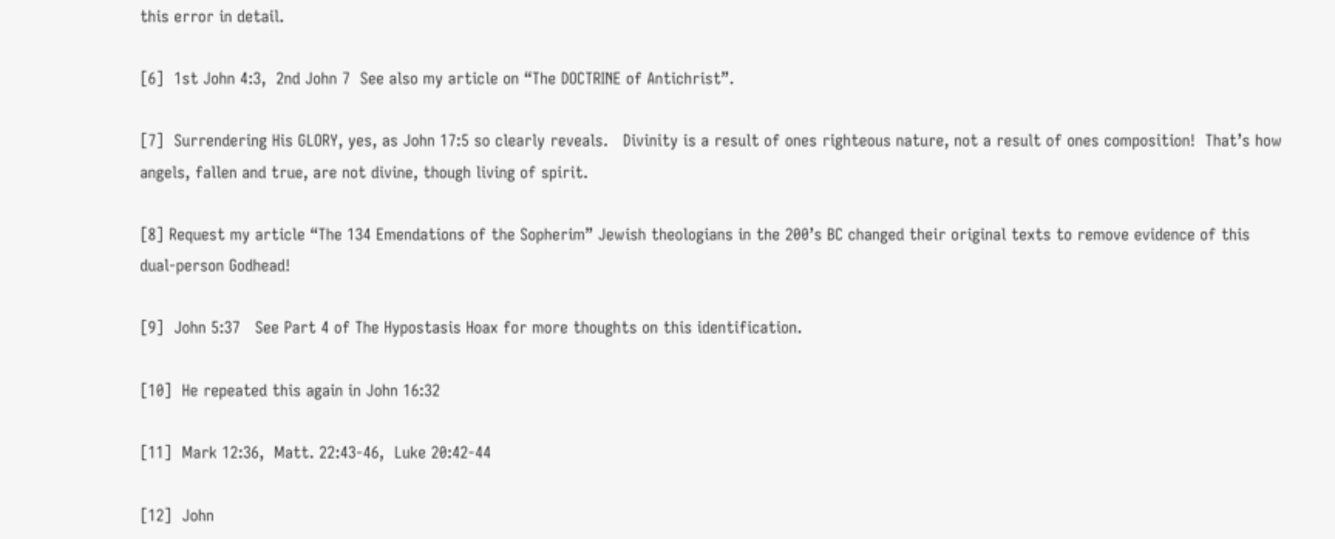this error in detail.

[6]  1st John 4:3,  2nd John 7  See also my article on “The DOCTRINE of Antichrist”.

[7]  Surrendering His GLORY, yes, as John 17:5 so clearly reveals.   Divinity is a result of ones righteous nature, not a result of ones composition!  That’s how angels, fallen and true, are not divine, though living of spirit.

[8] Request my article “The 134 Emendations of the Sopherim” Jewish theologians in the 200’s BC changed their original texts to remove evidence of this dual-person Godhead!

[9]  John 5:37   See Part 4 of The Hypostasis Hoax for more thoughts on this identification.

[10]  He repeated this again in John 16:32

[11]  Mark 12:36,  Matt. 22:43-46,  Luke 20:42-44

[12]  John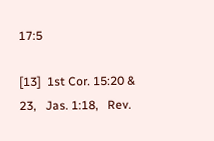17:5

[13]  1st Cor. 15:20 & 23,   Jas. 1:18,   Rev.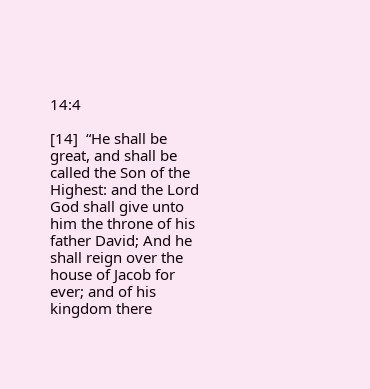14:4

[14]  “He shall be great, and shall be called the Son of the Highest: and the Lord God shall give unto him the throne of his father David; And he shall reign over the house of Jacob for ever; and of his kingdom there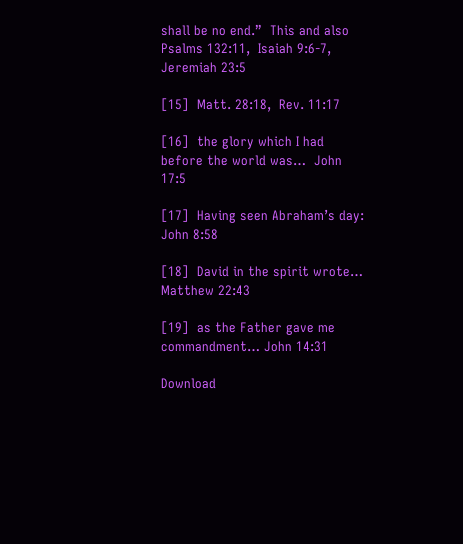shall be no end.”  This and also Psalms 132:11,  Isaiah 9:6-7,  Jeremiah 23:5

[15]  Matt. 28:18,  Rev. 11:17

[16]  the glory which I had before the world was…  John 17:5

[17]  Having seen Abraham’s day:   John 8:58

[18]  David in the spirit wrote…   Matthew 22:43

[19]  as the Father gave me commandment… John 14:31

Download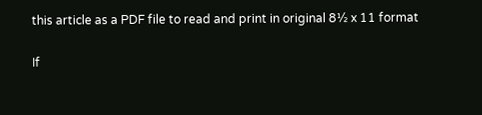this article as a PDF file to read and print in original 8½ x 11 format

If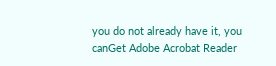you do not already have it, you canGet Adobe Acrobat Reader